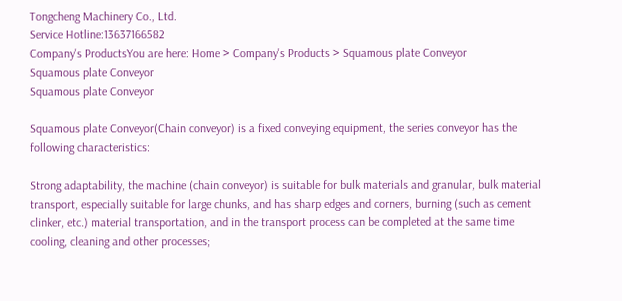Tongcheng Machinery Co., Ltd.
Service Hotline:13637166582
Company's ProductsYou are here: Home > Company's Products > Squamous plate Conveyor
Squamous plate Conveyor
Squamous plate Conveyor

Squamous plate Conveyor(Chain conveyor) is a fixed conveying equipment, the series conveyor has the following characteristics:

Strong adaptability, the machine (chain conveyor) is suitable for bulk materials and granular, bulk material transport, especially suitable for large chunks, and has sharp edges and corners, burning (such as cement clinker, etc.) material transportation, and in the transport process can be completed at the same time cooling, cleaning and other processes;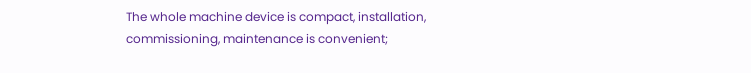The whole machine device is compact, installation, commissioning, maintenance is convenient;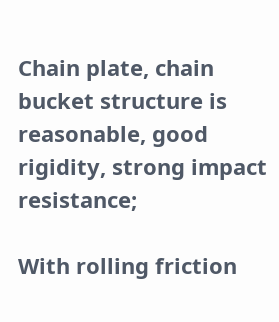Chain plate, chain bucket structure is reasonable, good rigidity, strong impact resistance;

With rolling friction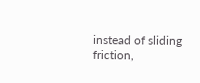instead of sliding friction,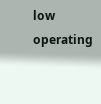low operating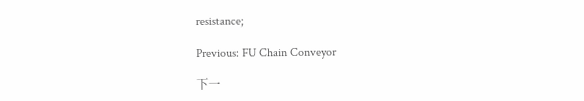resistance;

Previous: FU Chain Conveyor

下一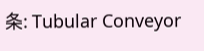条: Tubular Conveyor